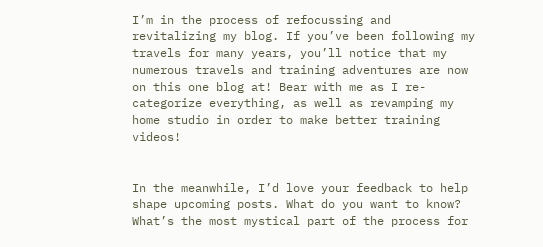I’m in the process of refocussing and revitalizing my blog. If you’ve been following my travels for many years, you’ll notice that my numerous travels and training adventures are now on this one blog at! Bear with me as I re-categorize everything, as well as revamping my home studio in order to make better training videos!


In the meanwhile, I’d love your feedback to help shape upcoming posts. What do you want to know? What’s the most mystical part of the process for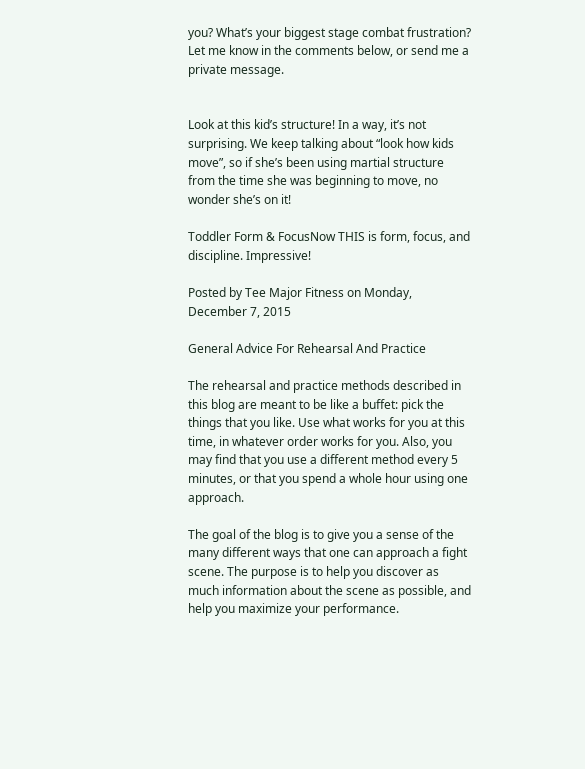you? What’s your biggest stage combat frustration? Let me know in the comments below, or send me a private message.


Look at this kid’s structure! In a way, it’s not surprising. We keep talking about “look how kids move”, so if she’s been using martial structure from the time she was beginning to move, no wonder she’s on it!

Toddler Form & FocusNow THIS is form, focus, and discipline. Impressive!

Posted by Tee Major Fitness on Monday, December 7, 2015

General Advice For Rehearsal And Practice

The rehearsal and practice methods described in this blog are meant to be like a buffet: pick the things that you like. Use what works for you at this time, in whatever order works for you. Also, you may find that you use a different method every 5 minutes, or that you spend a whole hour using one approach.

The goal of the blog is to give you a sense of the many different ways that one can approach a fight scene. The purpose is to help you discover as much information about the scene as possible, and help you maximize your performance.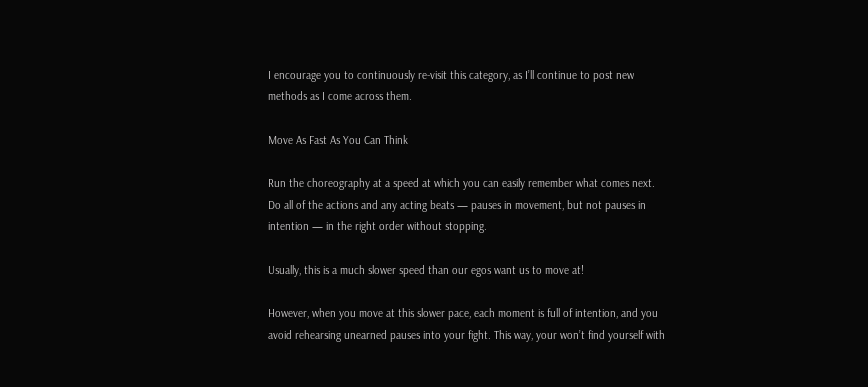I encourage you to continuously re-visit this category, as I’ll continue to post new methods as I come across them.

Move As Fast As You Can Think

Run the choreography at a speed at which you can easily remember what comes next. Do all of the actions and any acting beats — pauses in movement, but not pauses in intention — in the right order without stopping.

Usually, this is a much slower speed than our egos want us to move at!

However, when you move at this slower pace, each moment is full of intention, and you avoid rehearsing unearned pauses into your fight. This way, your won’t find yourself with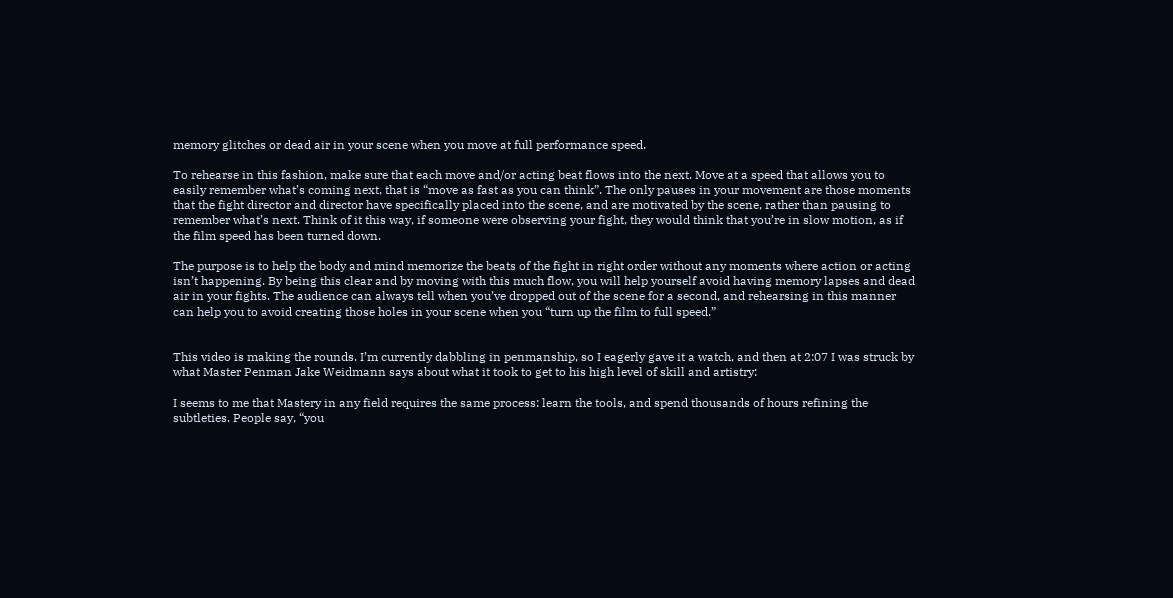memory glitches or dead air in your scene when you move at full performance speed.

To rehearse in this fashion, make sure that each move and/or acting beat flows into the next. Move at a speed that allows you to easily remember what’s coming next, that is “move as fast as you can think”. The only pauses in your movement are those moments that the fight director and director have specifically placed into the scene, and are motivated by the scene, rather than pausing to remember what’s next. Think of it this way, if someone were observing your fight, they would think that you’re in slow motion, as if the film speed has been turned down.

The purpose is to help the body and mind memorize the beats of the fight in right order without any moments where action or acting isn’t happening. By being this clear and by moving with this much flow, you will help yourself avoid having memory lapses and dead air in your fights. The audience can always tell when you’ve dropped out of the scene for a second, and rehearsing in this manner can help you to avoid creating those holes in your scene when you “turn up the film to full speed.”


This video is making the rounds. I’m currently dabbling in penmanship, so I eagerly gave it a watch, and then at 2:07 I was struck by what Master Penman Jake Weidmann says about what it took to get to his high level of skill and artistry:

I seems to me that Mastery in any field requires the same process: learn the tools, and spend thousands of hours refining the subtleties. People say, “you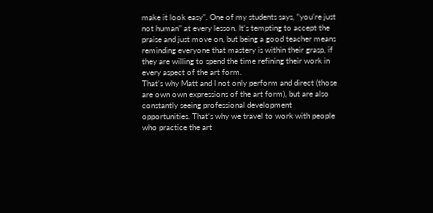make it look easy”. One of my students says, “you’re just not human” at every lesson. It’s tempting to accept the praise and just move on, but being a good teacher means reminding everyone that mastery is within their grasp, if they are willing to spend the time refining their work in every aspect of the art form.
That’s why Matt and I not only perform and direct (those are own own expressions of the art form), but are also constantly seeing professional development opportunities. That’s why we travel to work with people who practice the art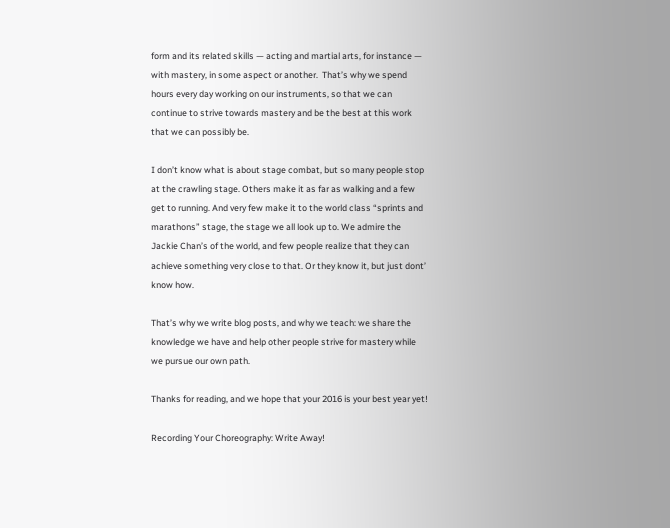form and its related skills — acting and martial arts, for instance — with mastery, in some aspect or another.  That’s why we spend hours every day working on our instruments, so that we can continue to strive towards mastery and be the best at this work that we can possibly be.

I don’t know what is about stage combat, but so many people stop at the crawling stage. Others make it as far as walking and a few get to running. And very few make it to the world class “sprints and marathons” stage, the stage we all look up to. We admire the Jackie Chan’s of the world, and few people realize that they can achieve something very close to that. Or they know it, but just dont’ know how.

That’s why we write blog posts, and why we teach: we share the knowledge we have and help other people strive for mastery while we pursue our own path.

Thanks for reading, and we hope that your 2016 is your best year yet!

Recording Your Choreography: Write Away!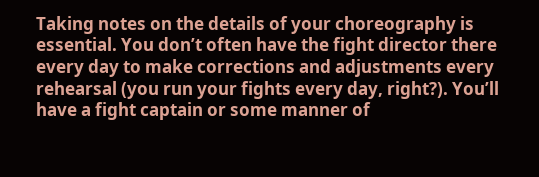Taking notes on the details of your choreography is essential. You don’t often have the fight director there every day to make corrections and adjustments every rehearsal (you run your fights every day, right?). You’ll have a fight captain or some manner of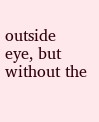outside eye, but without the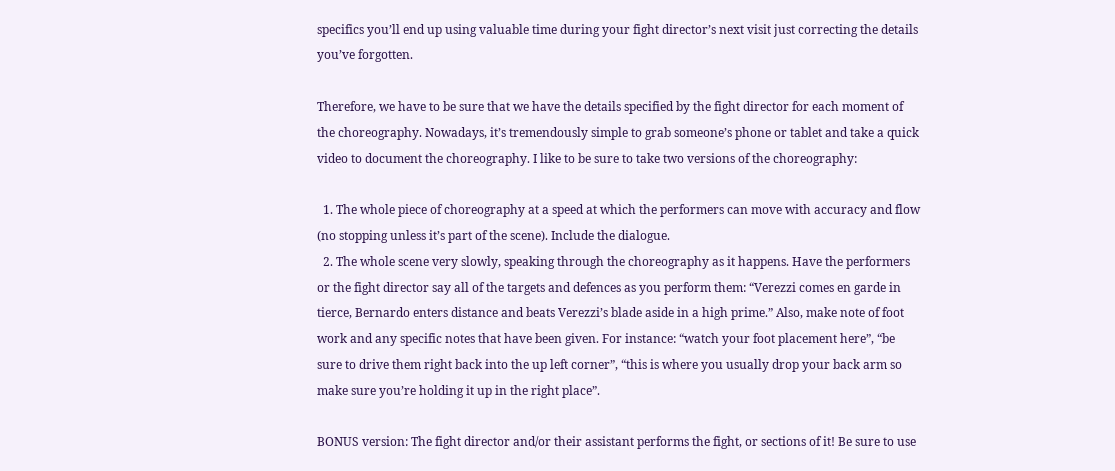specifics you’ll end up using valuable time during your fight director’s next visit just correcting the details you’ve forgotten.

Therefore, we have to be sure that we have the details specified by the fight director for each moment of the choreography. Nowadays, it’s tremendously simple to grab someone’s phone or tablet and take a quick video to document the choreography. I like to be sure to take two versions of the choreography:

  1. The whole piece of choreography at a speed at which the performers can move with accuracy and flow (no stopping unless it’s part of the scene). Include the dialogue.
  2. The whole scene very slowly, speaking through the choreography as it happens. Have the performers or the fight director say all of the targets and defences as you perform them: “Verezzi comes en garde in tierce, Bernardo enters distance and beats Verezzi’s blade aside in a high prime.” Also, make note of foot work and any specific notes that have been given. For instance: “watch your foot placement here”, “be sure to drive them right back into the up left corner”, “this is where you usually drop your back arm so make sure you’re holding it up in the right place”.

BONUS version: The fight director and/or their assistant performs the fight, or sections of it! Be sure to use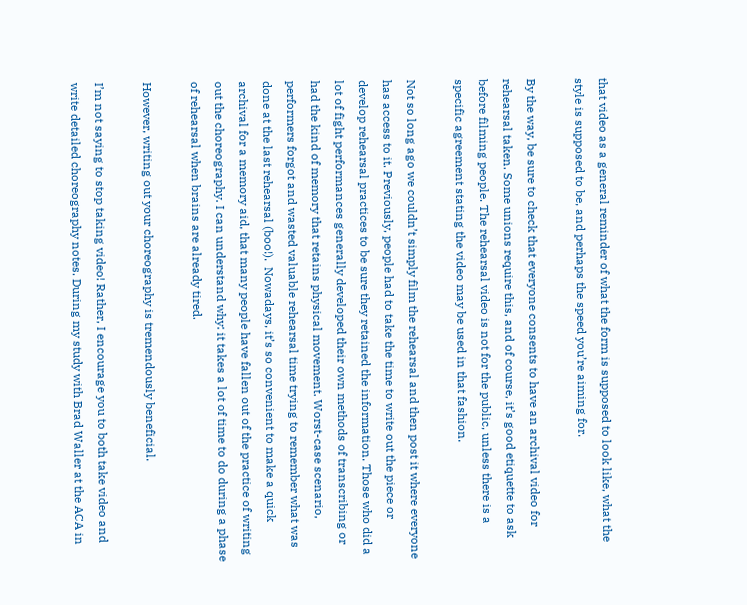that video as a general reminder of what the form is supposed to look like, what the style is supposed to be, and perhaps the speed you’re aiming for.

By the way, be sure to check that everyone consents to have an archival video for rehearsal taken. Some unions require this, and of course, it’s good etiquette to ask before filming people. The rehearsal video is not for the public, unless there is a specific agreement stating the video may be used in that fashion.

Not so long ago we couldn’t simply film the rehearsal and then post it where everyone has access to it. Previously, people had to take the time to write out the piece or develop rehearsal practices to be sure they retained the information. Those who did a lot of fight performances generally developed their own methods of transcribing or had the kind of memory that retains physical movement. Worst-case scenario, performers forgot and wasted valuable rehearsal time trying to remember what was done at the last rehearsal (boo!).  Nowadays, it’s so convenient to make a quick archival for a memory aid, that many people have fallen out of the practice of writing out the choreography. I can understand why: it takes a lot of time to do during a phase of rehearsal when brains are already tired.

However, writing out your choreography is tremendously beneficial.

I’m not saying to stop taking video! Rather, I encourage you to both take video and write detailed choreography notes. During my study with Brad Waller at the ACA in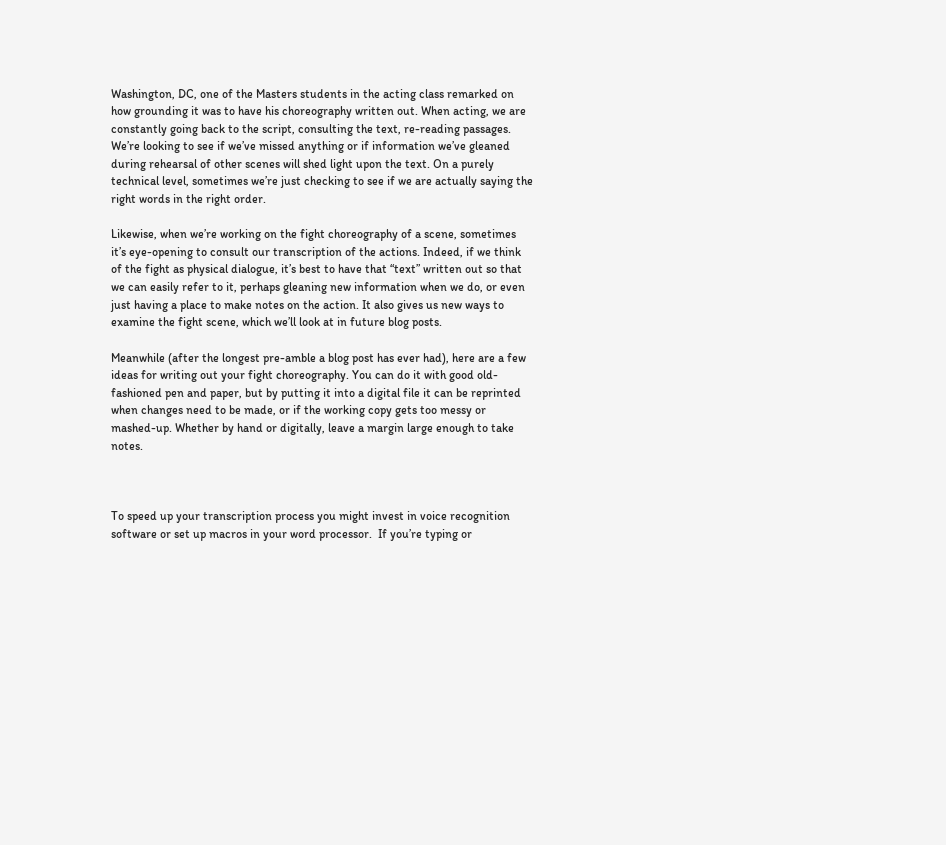Washington, DC, one of the Masters students in the acting class remarked on how grounding it was to have his choreography written out. When acting, we are constantly going back to the script, consulting the text, re-reading passages. We’re looking to see if we’ve missed anything or if information we’ve gleaned during rehearsal of other scenes will shed light upon the text. On a purely technical level, sometimes we’re just checking to see if we are actually saying the right words in the right order.

Likewise, when we’re working on the fight choreography of a scene, sometimes it’s eye-opening to consult our transcription of the actions. Indeed, if we think of the fight as physical dialogue, it’s best to have that “text” written out so that we can easily refer to it, perhaps gleaning new information when we do, or even just having a place to make notes on the action. It also gives us new ways to examine the fight scene, which we’ll look at in future blog posts.

Meanwhile (after the longest pre-amble a blog post has ever had), here are a few ideas for writing out your fight choreography. You can do it with good old-fashioned pen and paper, but by putting it into a digital file it can be reprinted when changes need to be made, or if the working copy gets too messy or mashed-up. Whether by hand or digitally, leave a margin large enough to take notes.



To speed up your transcription process you might invest in voice recognition software or set up macros in your word processor.  If you’re typing or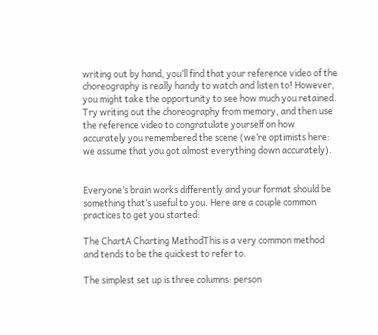writing out by hand, you’ll find that your reference video of the choreography is really handy to watch and listen to! However, you might take the opportunity to see how much you retained. Try writing out the choreography from memory, and then use the reference video to congratulate yourself on how accurately you remembered the scene (we’re optimists here: we assume that you got almost everything down accurately).


Everyone’s brain works differently and your format should be something that’s useful to you. Here are a couple common practices to get you started:

The ChartA Charting MethodThis is a very common method and tends to be the quickest to refer to.

The simplest set up is three columns: person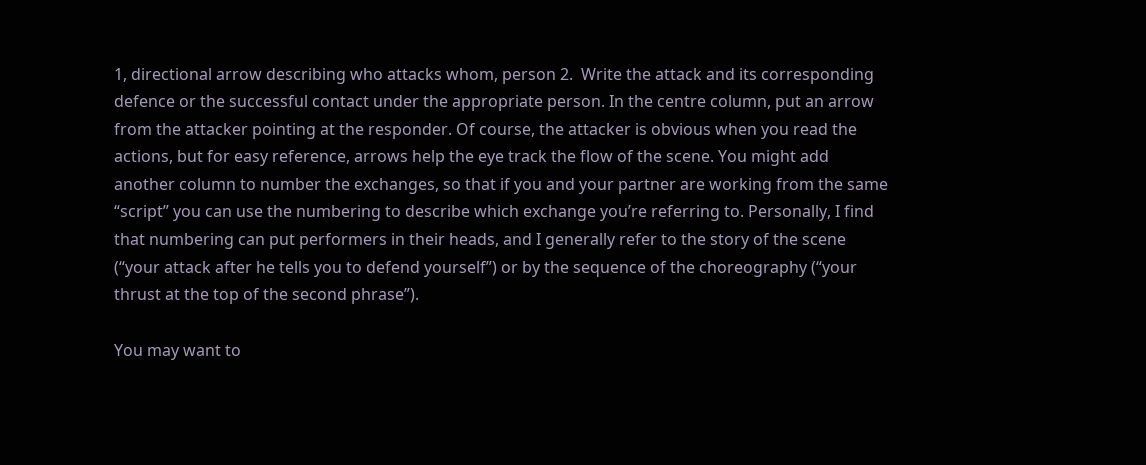1, directional arrow describing who attacks whom, person 2.  Write the attack and its corresponding defence or the successful contact under the appropriate person. In the centre column, put an arrow from the attacker pointing at the responder. Of course, the attacker is obvious when you read the actions, but for easy reference, arrows help the eye track the flow of the scene. You might add another column to number the exchanges, so that if you and your partner are working from the same “script” you can use the numbering to describe which exchange you’re referring to. Personally, I find that numbering can put performers in their heads, and I generally refer to the story of the scene (“your attack after he tells you to defend yourself”) or by the sequence of the choreography (“your thrust at the top of the second phrase”).

You may want to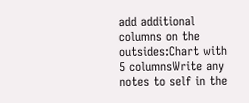add additional columns on the outsides:Chart with 5 columnsWrite any notes to self in the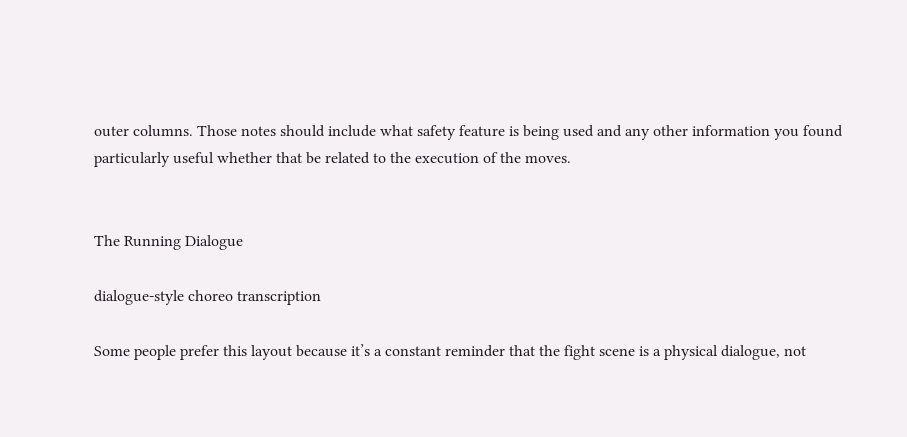outer columns. Those notes should include what safety feature is being used and any other information you found particularly useful whether that be related to the execution of the moves.


The Running Dialogue

dialogue-style choreo transcription

Some people prefer this layout because it’s a constant reminder that the fight scene is a physical dialogue, not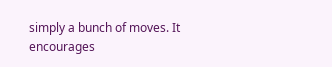simply a bunch of moves. It encourages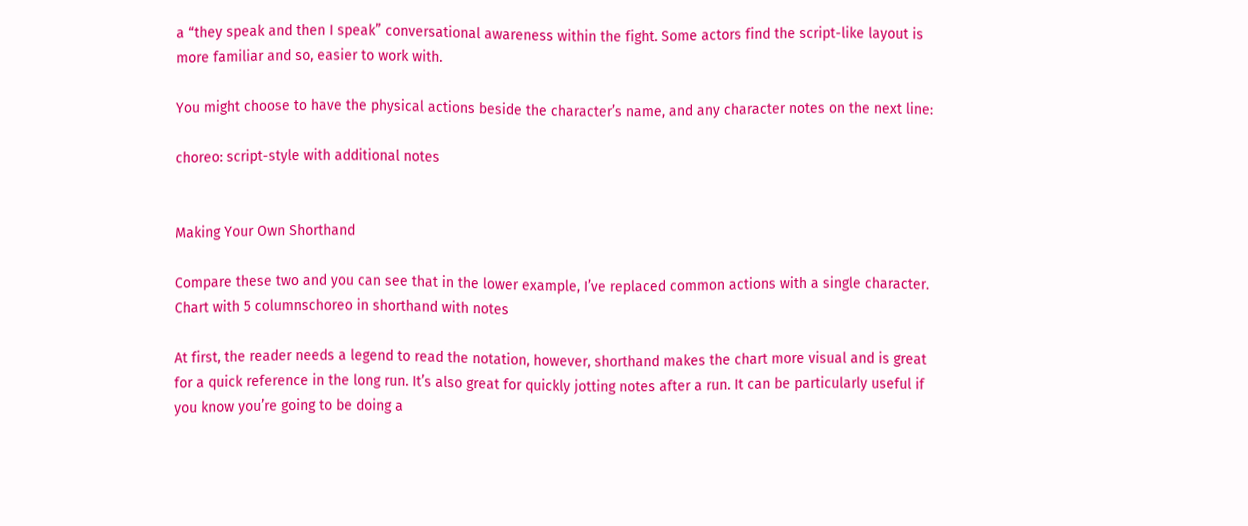a “they speak and then I speak” conversational awareness within the fight. Some actors find the script-like layout is more familiar and so, easier to work with.

You might choose to have the physical actions beside the character’s name, and any character notes on the next line:

choreo: script-style with additional notes


Making Your Own Shorthand

Compare these two and you can see that in the lower example, I’ve replaced common actions with a single character. Chart with 5 columnschoreo in shorthand with notes

At first, the reader needs a legend to read the notation, however, shorthand makes the chart more visual and is great for a quick reference in the long run. It’s also great for quickly jotting notes after a run. It can be particularly useful if you know you’re going to be doing a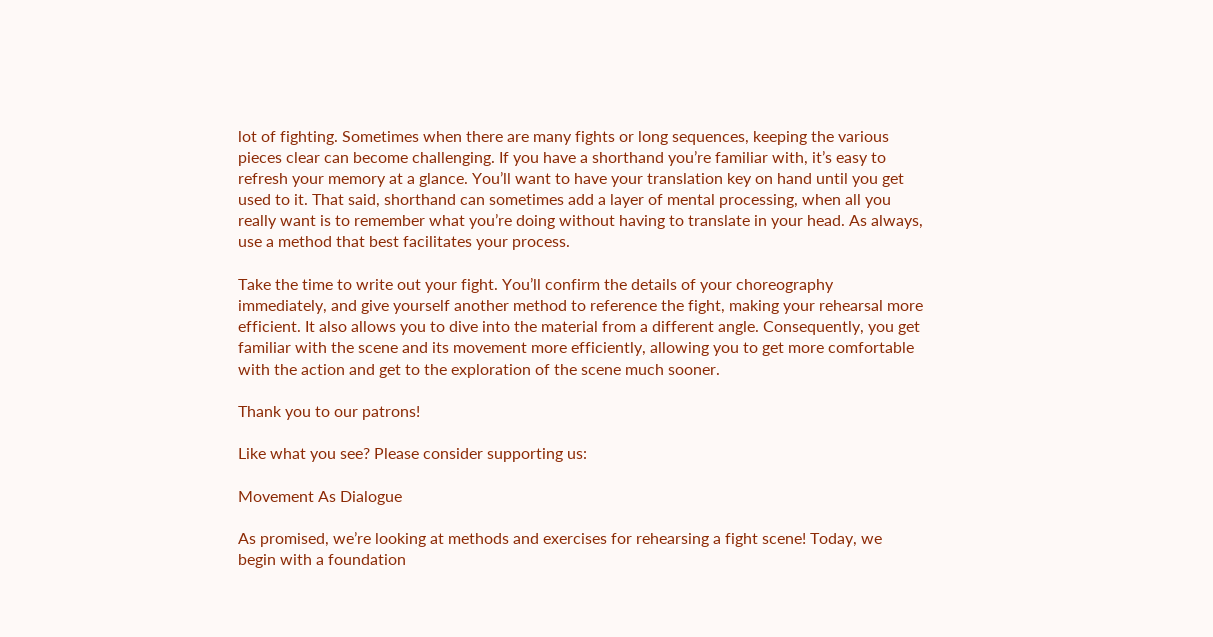lot of fighting. Sometimes when there are many fights or long sequences, keeping the various pieces clear can become challenging. If you have a shorthand you’re familiar with, it’s easy to refresh your memory at a glance. You’ll want to have your translation key on hand until you get used to it. That said, shorthand can sometimes add a layer of mental processing, when all you really want is to remember what you’re doing without having to translate in your head. As always, use a method that best facilitates your process.

Take the time to write out your fight. You’ll confirm the details of your choreography immediately, and give yourself another method to reference the fight, making your rehearsal more efficient. It also allows you to dive into the material from a different angle. Consequently, you get familiar with the scene and its movement more efficiently, allowing you to get more comfortable with the action and get to the exploration of the scene much sooner.

Thank you to our patrons!

Like what you see? Please consider supporting us:

Movement As Dialogue

As promised, we’re looking at methods and exercises for rehearsing a fight scene! Today, we begin with a foundation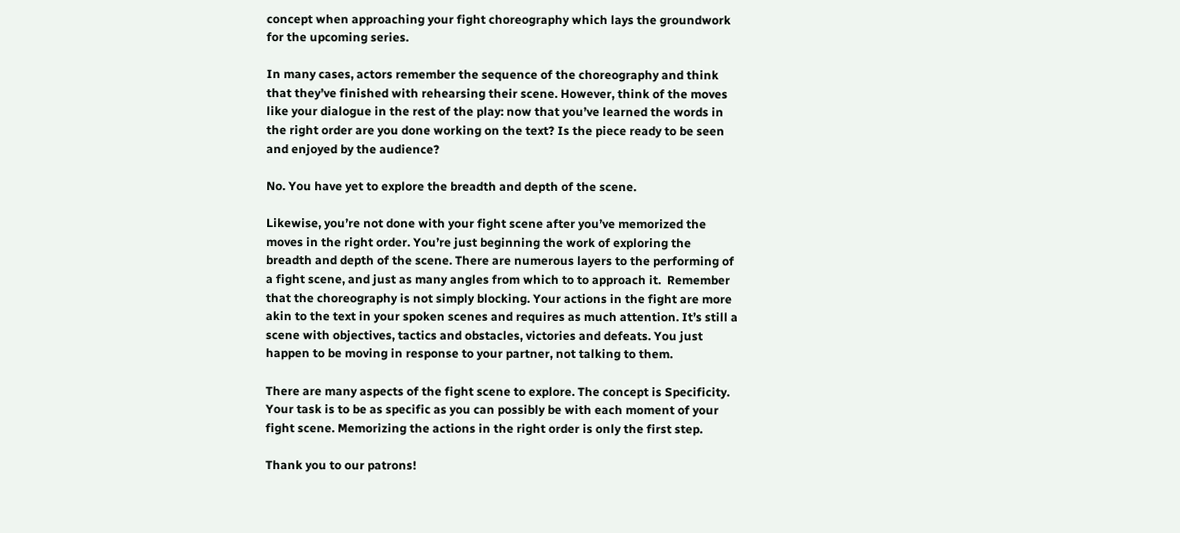concept when approaching your fight choreography which lays the groundwork for the upcoming series.

In many cases, actors remember the sequence of the choreography and think that they’ve finished with rehearsing their scene. However, think of the moves like your dialogue in the rest of the play: now that you’ve learned the words in the right order are you done working on the text? Is the piece ready to be seen and enjoyed by the audience?

No. You have yet to explore the breadth and depth of the scene.

Likewise, you’re not done with your fight scene after you’ve memorized the moves in the right order. You’re just beginning the work of exploring the breadth and depth of the scene. There are numerous layers to the performing of a fight scene, and just as many angles from which to to approach it.  Remember that the choreography is not simply blocking. Your actions in the fight are more akin to the text in your spoken scenes and requires as much attention. It’s still a scene with objectives, tactics and obstacles, victories and defeats. You just happen to be moving in response to your partner, not talking to them.

There are many aspects of the fight scene to explore. The concept is Specificity. Your task is to be as specific as you can possibly be with each moment of your fight scene. Memorizing the actions in the right order is only the first step.

Thank you to our patrons!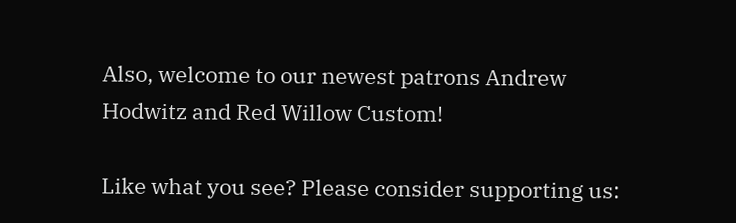Also, welcome to our newest patrons Andrew Hodwitz and Red Willow Custom!

Like what you see? Please consider supporting us: